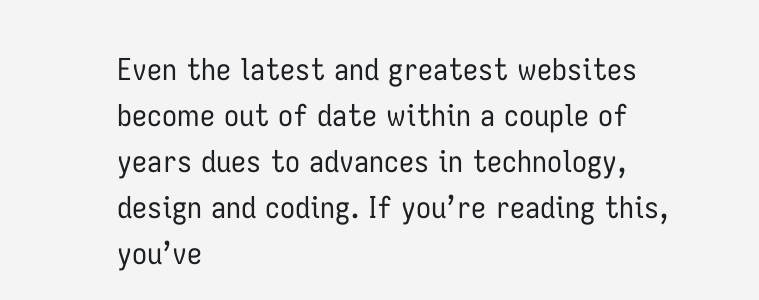Even the latest and greatest websites become out of date within a couple of years dues to advances in technology, design and coding. If you’re reading this, you’ve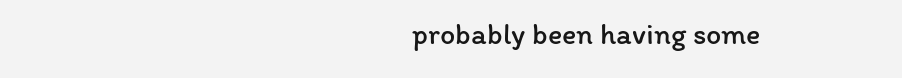probably been having some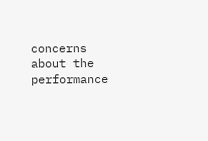concerns about the performance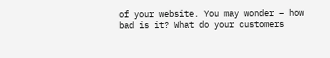of your website. You may wonder – how bad is it? What do your customers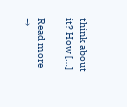think about it? How […]

Read more →